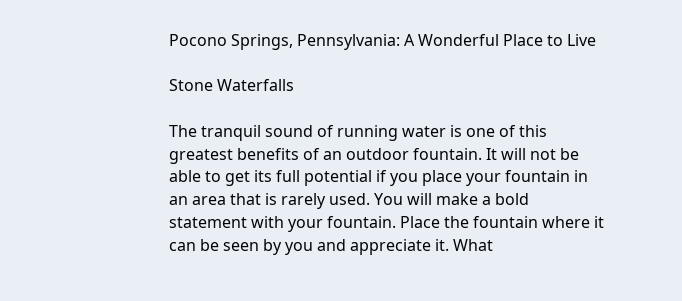Pocono Springs, Pennsylvania: A Wonderful Place to Live

Stone Waterfalls

The tranquil sound of running water is one of this greatest benefits of an outdoor fountain. It will not be able to get its full potential if you place your fountain in an area that is rarely used. You will make a bold statement with your fountain. Place the fountain where it can be seen by you and appreciate it. What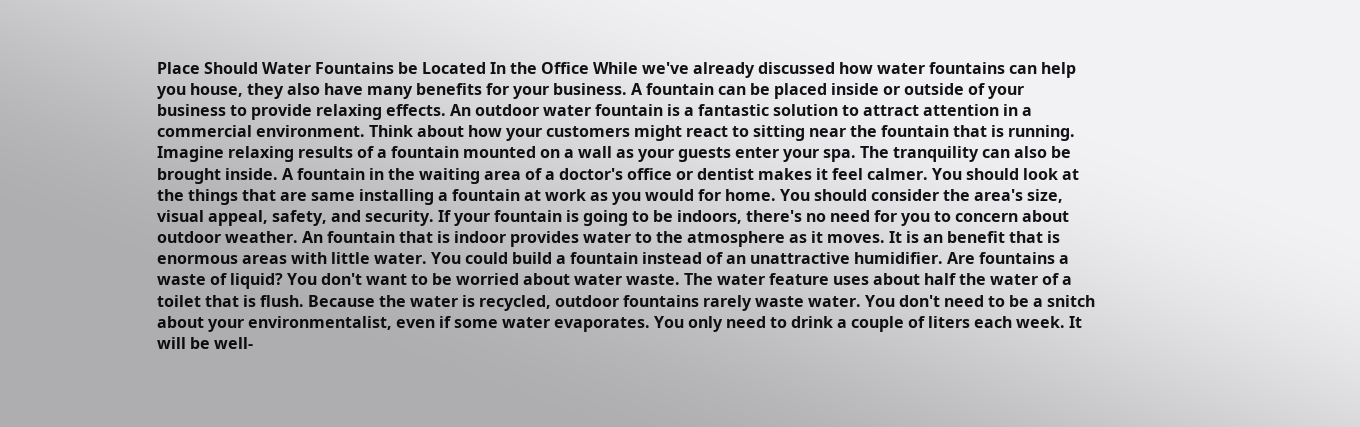Place Should Water Fountains be Located In the Office While we've already discussed how water fountains can help you house, they also have many benefits for your business. A fountain can be placed inside or outside of your business to provide relaxing effects. An outdoor water fountain is a fantastic solution to attract attention in a commercial environment. Think about how your customers might react to sitting near the fountain that is running. Imagine relaxing results of a fountain mounted on a wall as your guests enter your spa. The tranquility can also be brought inside. A fountain in the waiting area of a doctor's office or dentist makes it feel calmer. You should look at the things that are same installing a fountain at work as you would for home. You should consider the area's size, visual appeal, safety, and security. If your fountain is going to be indoors, there's no need for you to concern about outdoor weather. An fountain that is indoor provides water to the atmosphere as it moves. It is an benefit that is enormous areas with little water. You could build a fountain instead of an unattractive humidifier. Are fountains a waste of liquid? You don't want to be worried about water waste. The water feature uses about half the water of a toilet that is flush. Because the water is recycled, outdoor fountains rarely waste water. You don't need to be a snitch about your environmentalist, even if some water evaporates. You only need to drink a couple of liters each week. It will be well-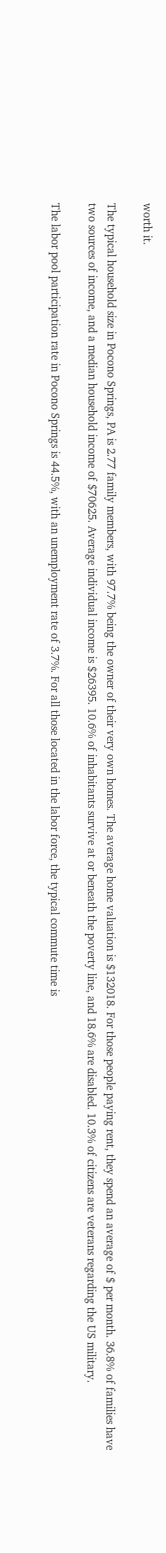worth it.

The typical household size in Pocono Springs, PA is 2.77 family members, with 97.7% being the owner of their very own homes. The average home valuation is $132018. For those people paying rent, they spend an average of $ per month. 36.8% of families have two sources of income, and a median household income of $70625. Average individual income is $26395. 10.6% of inhabitants survive at or beneath the poverty line, and 18.6% are disabled. 10.3% of citizens are veterans regarding the US military.

The labor pool participation rate in Pocono Springs is 44.5%, with an unemployment rate of 3.7%. For all those located in the labor force, the typical commute time is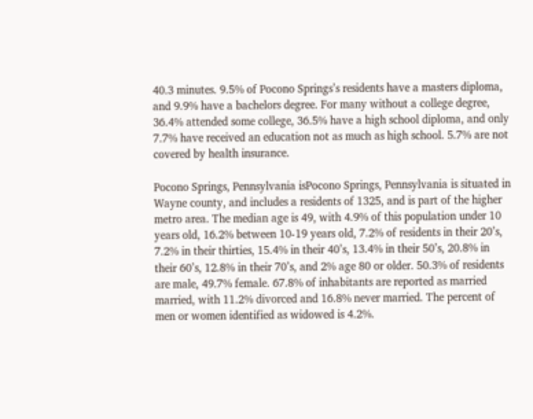40.3 minutes. 9.5% of Pocono Springs’s residents have a masters diploma, and 9.9% have a bachelors degree. For many without a college degree, 36.4% attended some college, 36.5% have a high school diploma, and only 7.7% have received an education not as much as high school. 5.7% are not covered by health insurance.

Pocono Springs, Pennsylvania isPocono Springs, Pennsylvania is situated in Wayne county, and includes a residents of 1325, and is part of the higher metro area. The median age is 49, with 4.9% of this population under 10 years old, 16.2% between 10-19 years old, 7.2% of residents in their 20’s, 7.2% in their thirties, 15.4% in their 40’s, 13.4% in their 50’s, 20.8% in their 60’s, 12.8% in their 70’s, and 2% age 80 or older. 50.3% of residents are male, 49.7% female. 67.8% of inhabitants are reported as married married, with 11.2% divorced and 16.8% never married. The percent of men or women identified as widowed is 4.2%.